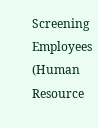Screening Employees (Human Resource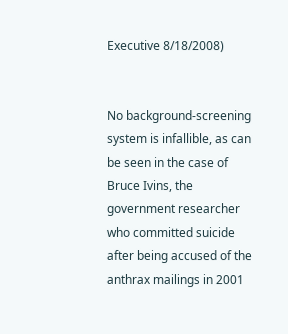Executive 8/18/2008)


No background-screening system is infallible, as can be seen in the case of Bruce Ivins, the government researcher who committed suicide after being accused of the anthrax mailings in 2001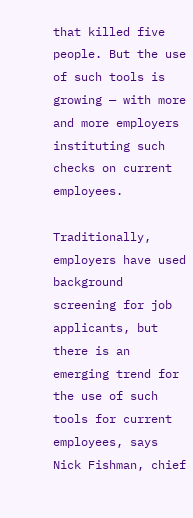that killed five people. But the use of such tools is growing — with more and more employers instituting such checks on current employees.

Traditionally, employers have used background screening for job applicants, but there is an emerging trend for the use of such tools for current employees, says Nick Fishman, chief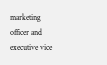marketing officer and executive vice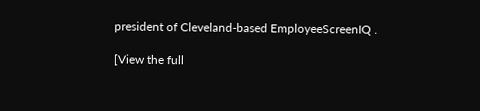president of Cleveland-based EmployeeScreenIQ .

[View the full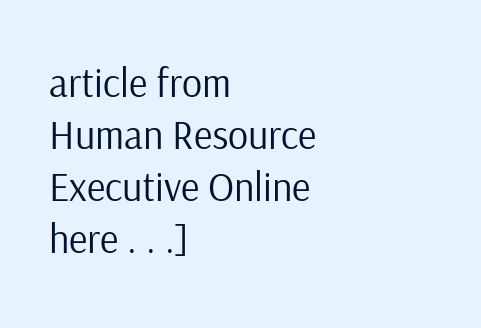article from Human Resource Executive Online here . . .]